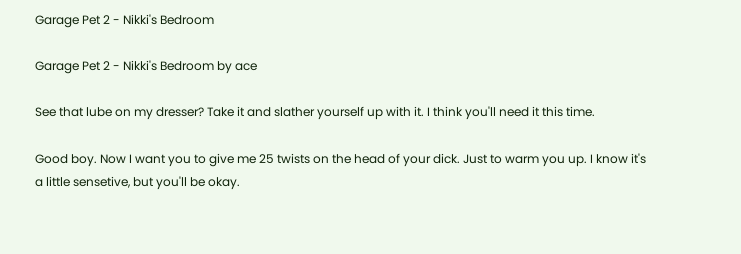Garage Pet 2 - Nikki's Bedroom

Garage Pet 2 - Nikki's Bedroom by ace

See that lube on my dresser? Take it and slather yourself up with it. I think you'll need it this time.

Good boy. Now I want you to give me 25 twists on the head of your dick. Just to warm you up. I know it's a little sensetive, but you'll be okay.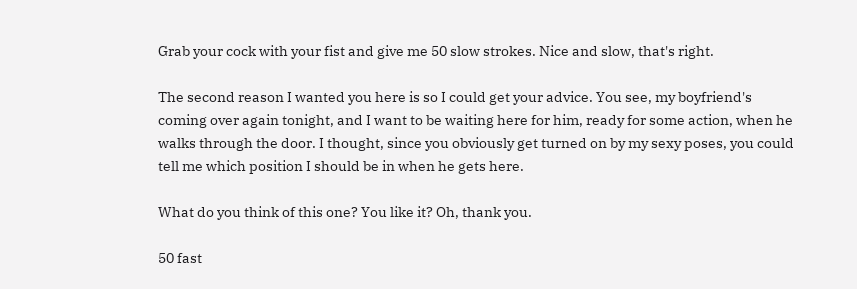Grab your cock with your fist and give me 50 slow strokes. Nice and slow, that's right.

The second reason I wanted you here is so I could get your advice. You see, my boyfriend's coming over again tonight, and I want to be waiting here for him, ready for some action, when he walks through the door. I thought, since you obviously get turned on by my sexy poses, you could tell me which position I should be in when he gets here.

What do you think of this one? You like it? Oh, thank you.

50 fast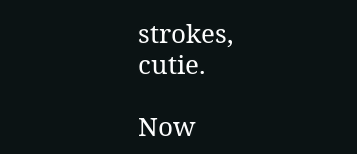strokes, cutie.

Now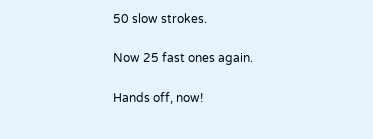50 slow strokes.

Now 25 fast ones again.

Hands off, now!